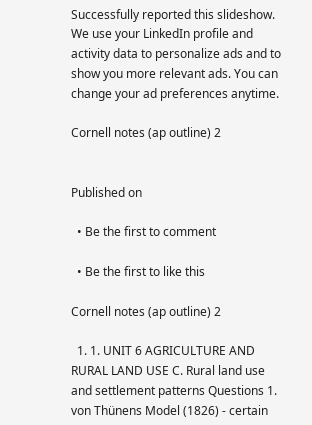Successfully reported this slideshow.
We use your LinkedIn profile and activity data to personalize ads and to show you more relevant ads. You can change your ad preferences anytime.

Cornell notes (ap outline) 2


Published on

  • Be the first to comment

  • Be the first to like this

Cornell notes (ap outline) 2

  1. 1. UNIT 6 AGRICULTURE AND RURAL LAND USE C. Rural land use and settlement patterns Questions 1. von Thünens Model (1826) - certain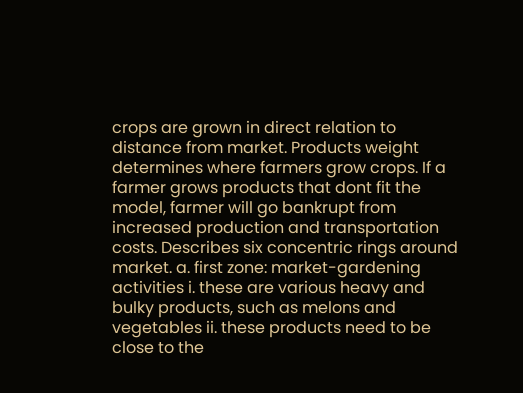crops are grown in direct relation to distance from market. Products weight determines where farmers grow crops. If a farmer grows products that dont fit the model, farmer will go bankrupt from increased production and transportation costs. Describes six concentric rings around market. a. first zone: market-gardening activities i. these are various heavy and bulky products, such as melons and vegetables ii. these products need to be close to the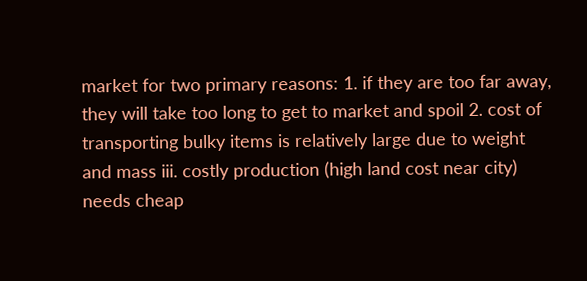market for two primary reasons: 1. if they are too far away, they will take too long to get to market and spoil 2. cost of transporting bulky items is relatively large due to weight and mass iii. costly production (high land cost near city) needs cheap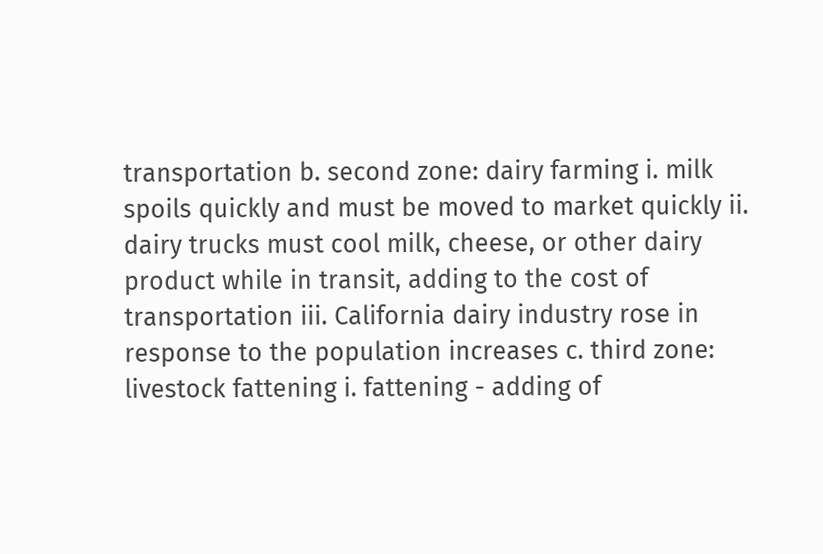transportation b. second zone: dairy farming i. milk spoils quickly and must be moved to market quickly ii. dairy trucks must cool milk, cheese, or other dairy product while in transit, adding to the cost of transportation iii. California dairy industry rose in response to the population increases c. third zone: livestock fattening i. fattening - adding of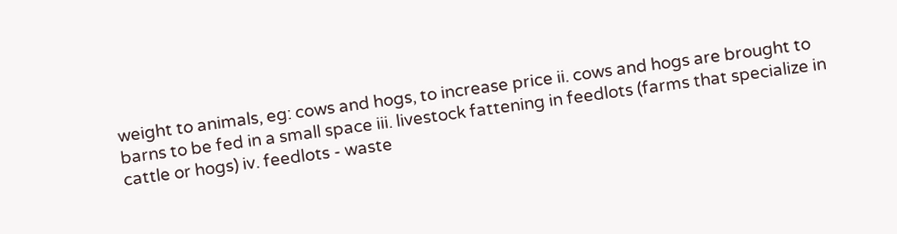weight to animals, eg: cows and hogs, to increase price ii. cows and hogs are brought to barns to be fed in a small space iii. livestock fattening in feedlots (farms that specialize in cattle or hogs) iv. feedlots - waste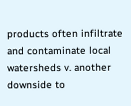products often infiltrate and contaminate local watersheds v. another downside to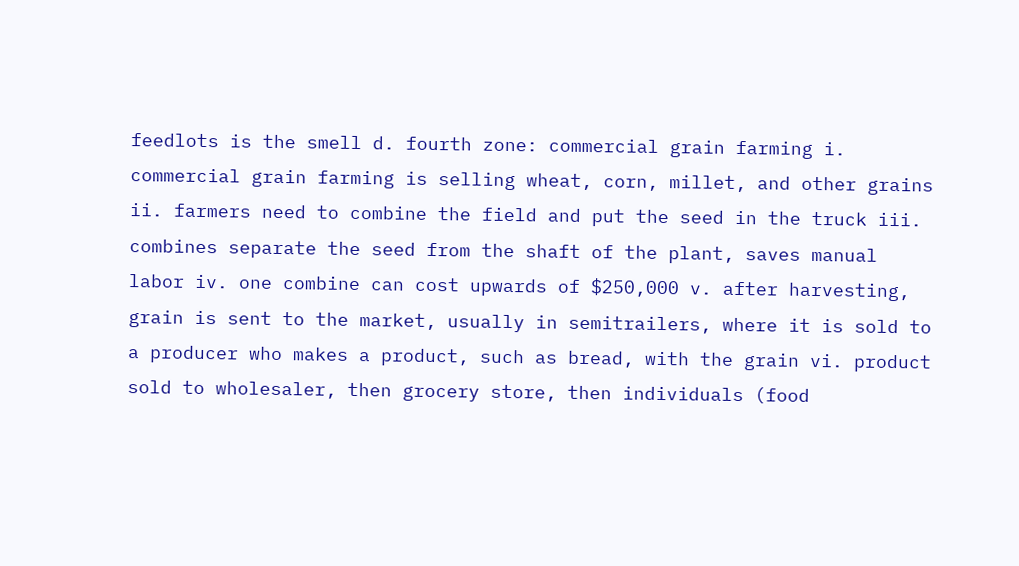feedlots is the smell d. fourth zone: commercial grain farming i. commercial grain farming is selling wheat, corn, millet, and other grains ii. farmers need to combine the field and put the seed in the truck iii. combines separate the seed from the shaft of the plant, saves manual labor iv. one combine can cost upwards of $250,000 v. after harvesting, grain is sent to the market, usually in semitrailers, where it is sold to a producer who makes a product, such as bread, with the grain vi. product sold to wholesaler, then grocery store, then individuals (food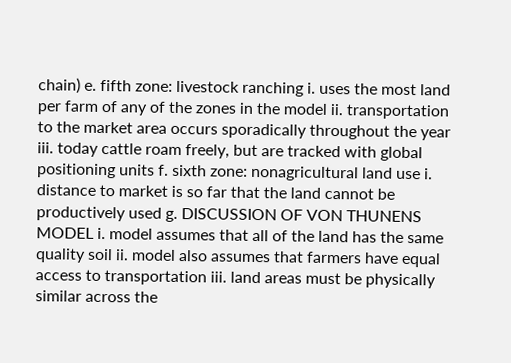chain) e. fifth zone: livestock ranching i. uses the most land per farm of any of the zones in the model ii. transportation to the market area occurs sporadically throughout the year iii. today cattle roam freely, but are tracked with global positioning units f. sixth zone: nonagricultural land use i. distance to market is so far that the land cannot be productively used g. DISCUSSION OF VON THUNENS MODEL i. model assumes that all of the land has the same quality soil ii. model also assumes that farmers have equal access to transportation iii. land areas must be physically similar across the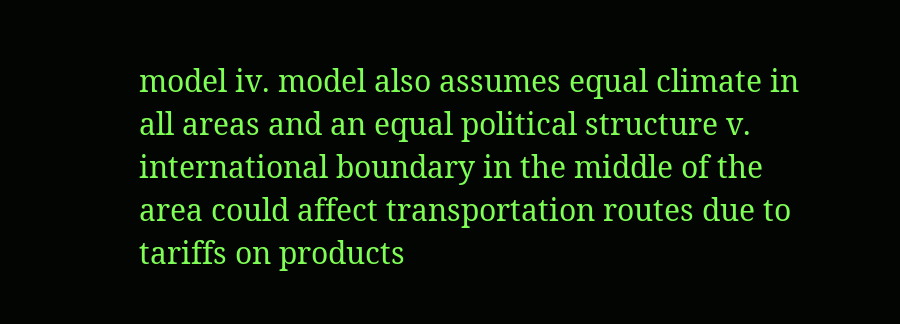model iv. model also assumes equal climate in all areas and an equal political structure v. international boundary in the middle of the area could affect transportation routes due to tariffs on products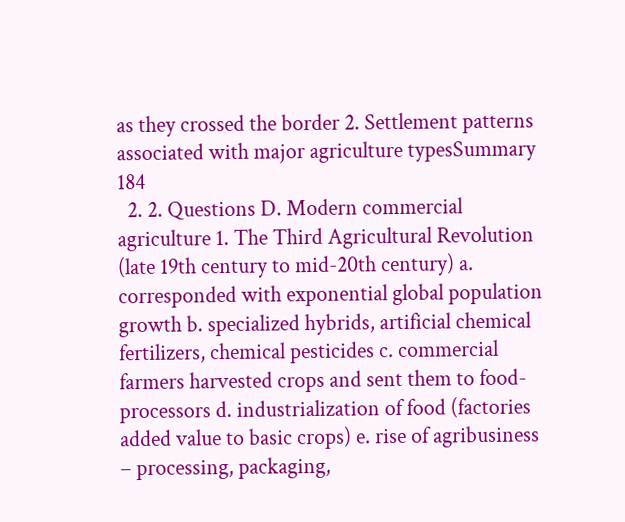as they crossed the border 2. Settlement patterns associated with major agriculture typesSummary 184
  2. 2. Questions D. Modern commercial agriculture 1. The Third Agricultural Revolution (late 19th century to mid-20th century) a. corresponded with exponential global population growth b. specialized hybrids, artificial chemical fertilizers, chemical pesticides c. commercial farmers harvested crops and sent them to food-processors d. industrialization of food (factories added value to basic crops) e. rise of agribusiness – processing, packaging,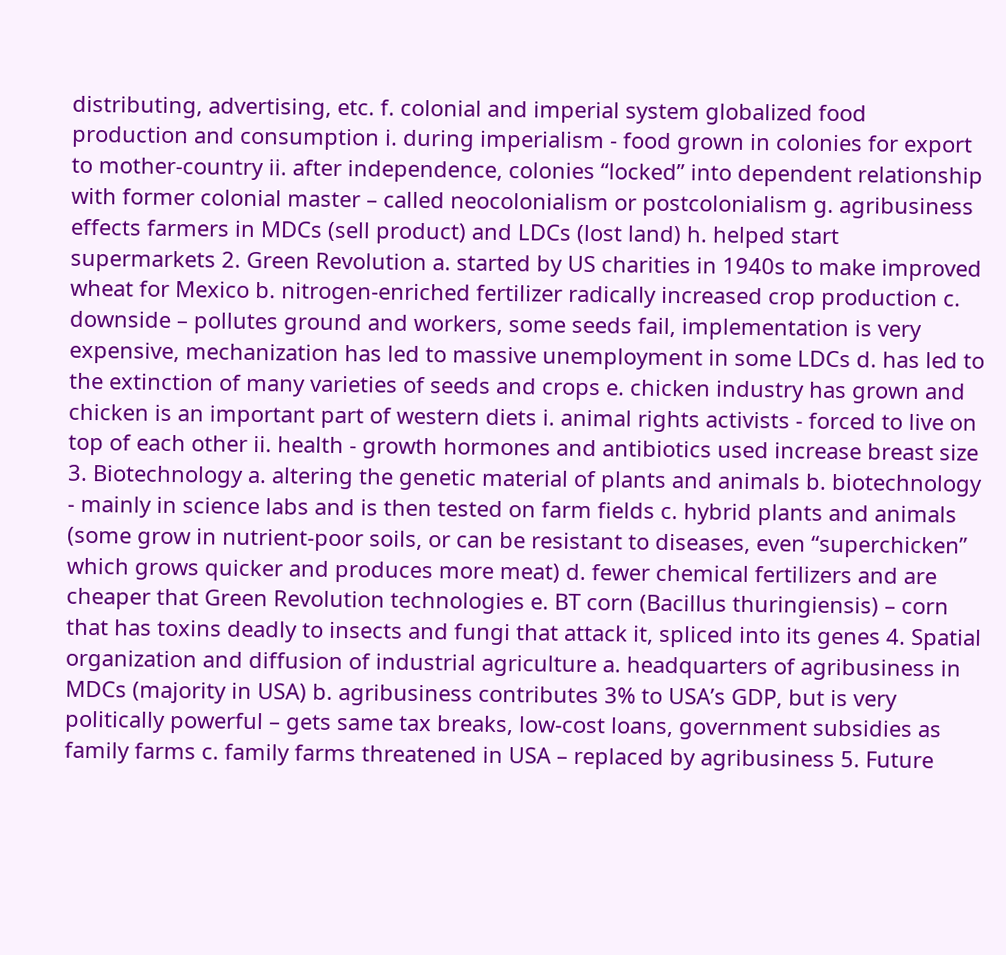distributing, advertising, etc. f. colonial and imperial system globalized food production and consumption i. during imperialism - food grown in colonies for export to mother-country ii. after independence, colonies “locked” into dependent relationship with former colonial master – called neocolonialism or postcolonialism g. agribusiness effects farmers in MDCs (sell product) and LDCs (lost land) h. helped start supermarkets 2. Green Revolution a. started by US charities in 1940s to make improved wheat for Mexico b. nitrogen-enriched fertilizer radically increased crop production c. downside – pollutes ground and workers, some seeds fail, implementation is very expensive, mechanization has led to massive unemployment in some LDCs d. has led to the extinction of many varieties of seeds and crops e. chicken industry has grown and chicken is an important part of western diets i. animal rights activists - forced to live on top of each other ii. health - growth hormones and antibiotics used increase breast size 3. Biotechnology a. altering the genetic material of plants and animals b. biotechnology - mainly in science labs and is then tested on farm fields c. hybrid plants and animals (some grow in nutrient-poor soils, or can be resistant to diseases, even “superchicken” which grows quicker and produces more meat) d. fewer chemical fertilizers and are cheaper that Green Revolution technologies e. BT corn (Bacillus thuringiensis) – corn that has toxins deadly to insects and fungi that attack it, spliced into its genes 4. Spatial organization and diffusion of industrial agriculture a. headquarters of agribusiness in MDCs (majority in USA) b. agribusiness contributes 3% to USA’s GDP, but is very politically powerful – gets same tax breaks, low-cost loans, government subsidies as family farms c. family farms threatened in USA – replaced by agribusiness 5. Future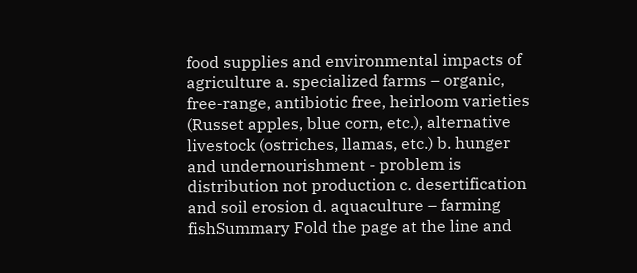food supplies and environmental impacts of agriculture a. specialized farms – organic, free-range, antibiotic free, heirloom varieties (Russet apples, blue corn, etc.), alternative livestock (ostriches, llamas, etc.) b. hunger and undernourishment - problem is distribution not production c. desertification and soil erosion d. aquaculture – farming fishSummary Fold the page at the line and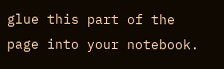glue this part of the page into your notebook.